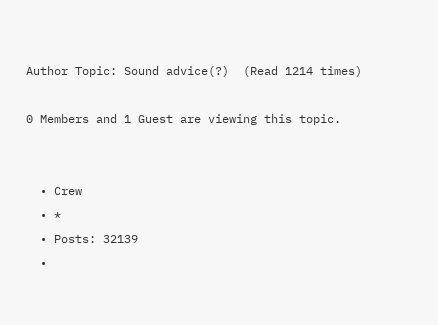Author Topic: Sound advice(?)  (Read 1214 times)

0 Members and 1 Guest are viewing this topic.


  • Crew
  • *
  • Posts: 32139
  •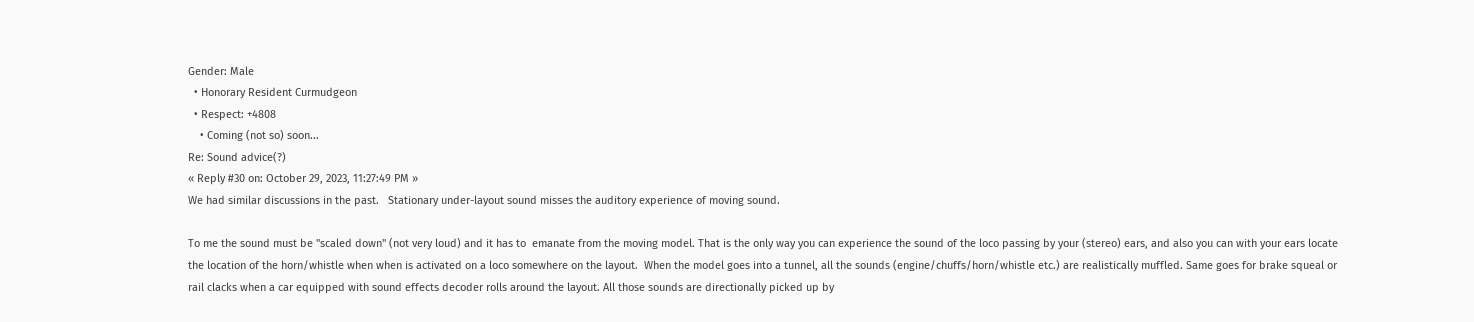Gender: Male
  • Honorary Resident Curmudgeon
  • Respect: +4808
    • Coming (not so) soon...
Re: Sound advice(?)
« Reply #30 on: October 29, 2023, 11:27:49 PM »
We had similar discussions in the past.   Stationary under-layout sound misses the auditory experience of moving sound.

To me the sound must be "scaled down" (not very loud) and it has to  emanate from the moving model. That is the only way you can experience the sound of the loco passing by your (stereo) ears, and also you can with your ears locate the location of the horn/whistle when when is activated on a loco somewhere on the layout.  When the model goes into a tunnel, all the sounds (engine/chuffs/horn/whistle etc.) are realistically muffled. Same goes for brake squeal or rail clacks when a car equipped with sound effects decoder rolls around the layout. All those sounds are directionally picked up by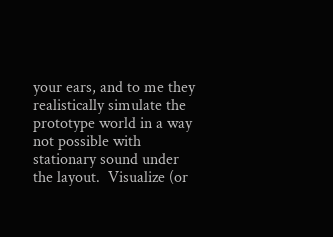your ears, and to me they realistically simulate the prototype world in a way not possible with stationary sound under the layout.  Visualize (or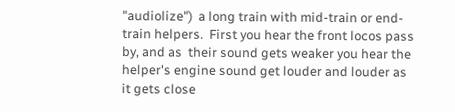"audiolize")  a long train with mid-train or end-train helpers.  First you hear the front locos pass by, and as  their sound gets weaker you hear the helper's engine sound get louder and louder as it gets close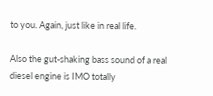to you. Again, just like in real life.

Also the gut-shaking bass sound of a real diesel engine is IMO totally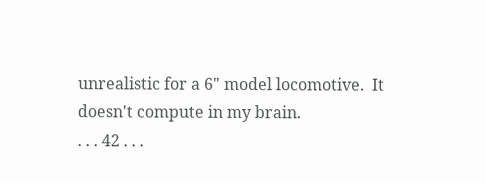unrealistic for a 6" model locomotive.  It doesn't compute in my brain.
. . . 42 . . .